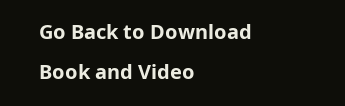Go Back to Download Book and Video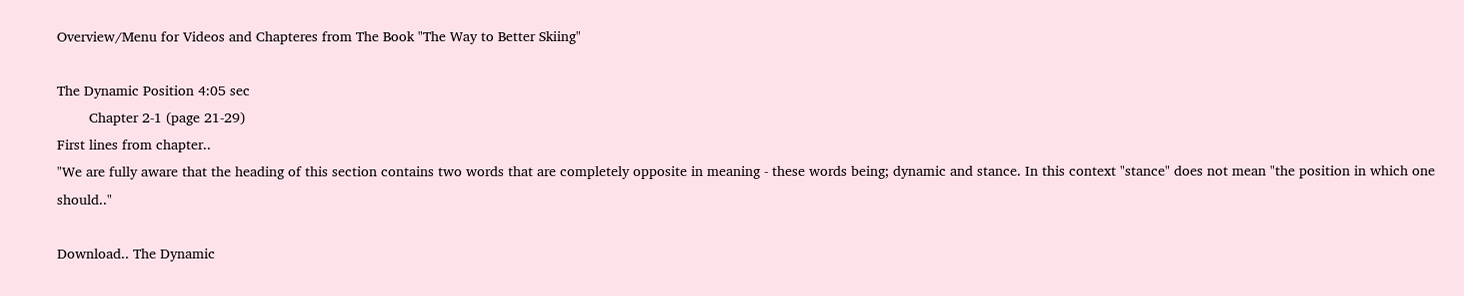Overview/Menu for Videos and Chapteres from The Book "The Way to Better Skiing"

The Dynamic Position 4:05 sec
        Chapter 2-1 (page 21-29)
First lines from chapter..
"We are fully aware that the heading of this section contains two words that are completely opposite in meaning - these words being; dynamic and stance. In this context "stance" does not mean "the position in which one should.."

Download.. The Dynamic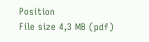Position
File size 4,3 MB (pdf)